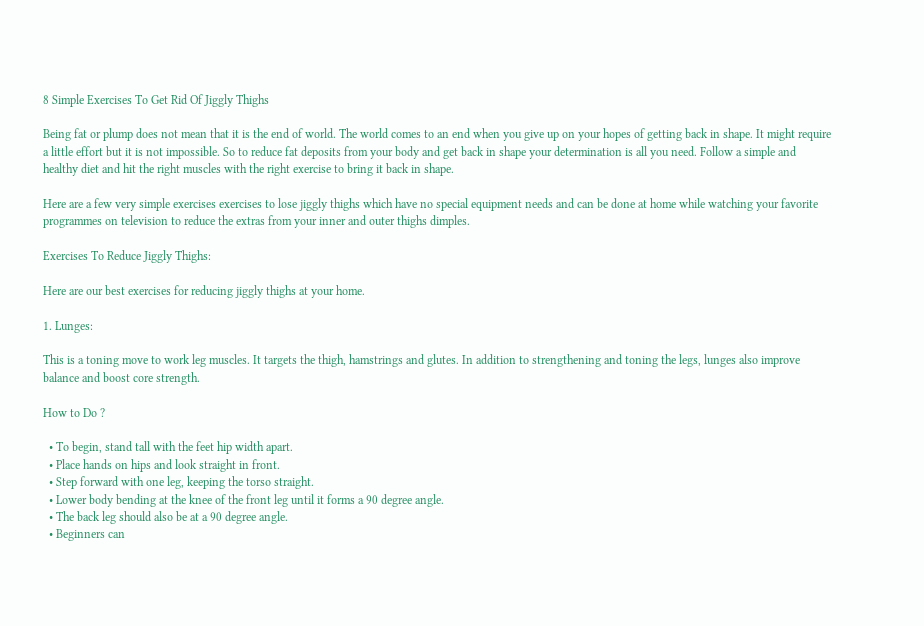8 Simple Exercises To Get Rid Of Jiggly Thighs

Being fat or plump does not mean that it is the end of world. The world comes to an end when you give up on your hopes of getting back in shape. It might require a little effort but it is not impossible. So to reduce fat deposits from your body and get back in shape your determination is all you need. Follow a simple and healthy diet and hit the right muscles with the right exercise to bring it back in shape.

Here are a few very simple exercises exercises to lose jiggly thighs which have no special equipment needs and can be done at home while watching your favorite programmes on television to reduce the extras from your inner and outer thighs dimples.

Exercises To Reduce Jiggly Thighs:

Here are our best exercises for reducing jiggly thighs at your home.

1. Lunges:

This is a toning move to work leg muscles. It targets the thigh, hamstrings and glutes. In addition to strengthening and toning the legs, lunges also improve balance and boost core strength.

How to Do ?

  • To begin, stand tall with the feet hip width apart.
  • Place hands on hips and look straight in front.
  • Step forward with one leg, keeping the torso straight.
  • Lower body bending at the knee of the front leg until it forms a 90 degree angle.
  • The back leg should also be at a 90 degree angle.
  • Beginners can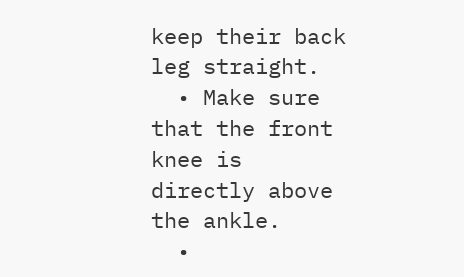keep their back leg straight.
  • Make sure that the front knee is directly above the ankle.
  •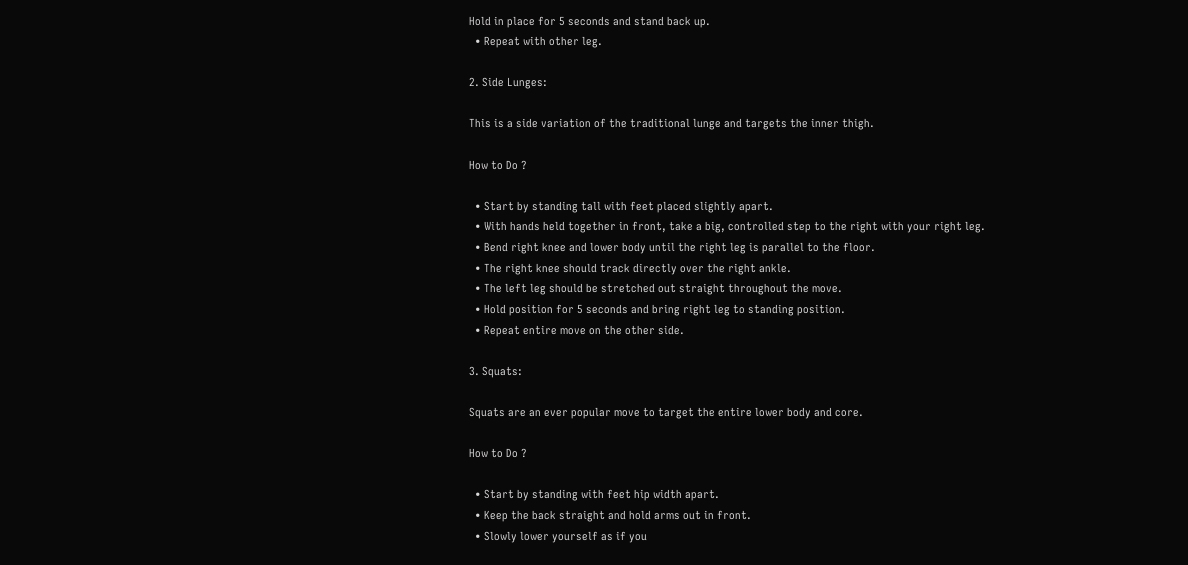Hold in place for 5 seconds and stand back up.
  • Repeat with other leg.

2. Side Lunges:

This is a side variation of the traditional lunge and targets the inner thigh.

How to Do ?

  • Start by standing tall with feet placed slightly apart.
  • With hands held together in front, take a big, controlled step to the right with your right leg.
  • Bend right knee and lower body until the right leg is parallel to the floor.
  • The right knee should track directly over the right ankle.
  • The left leg should be stretched out straight throughout the move.
  • Hold position for 5 seconds and bring right leg to standing position.
  • Repeat entire move on the other side.

3. Squats:

Squats are an ever popular move to target the entire lower body and core.

How to Do ?

  • Start by standing with feet hip width apart.
  • Keep the back straight and hold arms out in front.
  • Slowly lower yourself as if you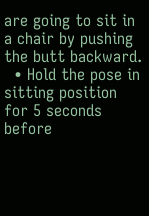are going to sit in a chair by pushing the butt backward.
  • Hold the pose in sitting position for 5 seconds before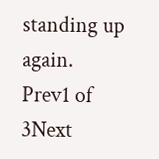standing up again.
Prev1 of 3Next